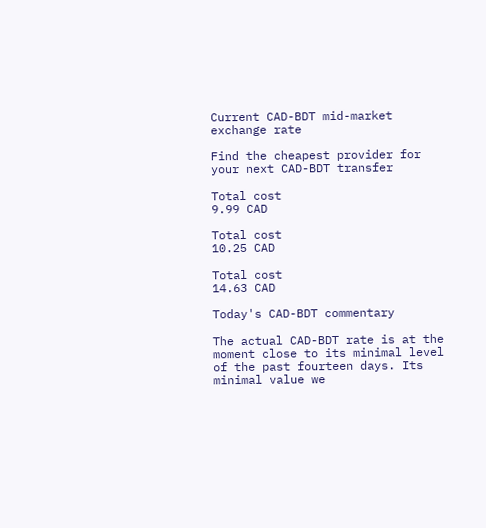Current CAD-BDT mid-market exchange rate

Find the cheapest provider for your next CAD-BDT transfer

Total cost
9.99 CAD

Total cost
10.25 CAD

Total cost
14.63 CAD

Today's CAD-BDT commentary

The actual CAD-BDT rate is at the moment close to its minimal level of the past fourteen days. Its minimal value we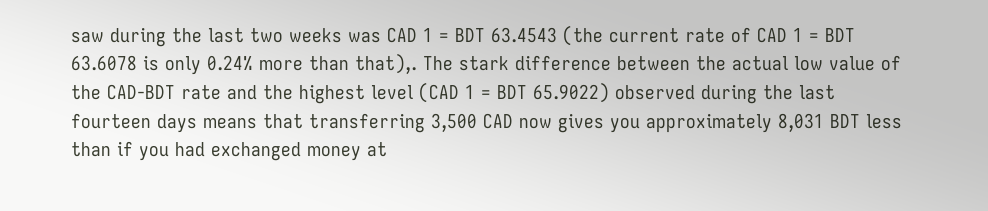saw during the last two weeks was CAD 1 = BDT 63.4543 (the current rate of CAD 1 = BDT 63.6078 is only 0.24% more than that),. The stark difference between the actual low value of the CAD-BDT rate and the highest level (CAD 1 = BDT 65.9022) observed during the last fourteen days means that transferring 3,500 CAD now gives you approximately 8,031 BDT less than if you had exchanged money at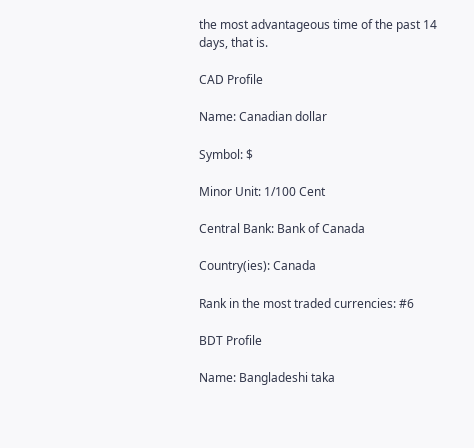the most advantageous time of the past 14 days, that is.

CAD Profile

Name: Canadian dollar

Symbol: $

Minor Unit: 1/100 Cent

Central Bank: Bank of Canada

Country(ies): Canada

Rank in the most traded currencies: #6

BDT Profile

Name: Bangladeshi taka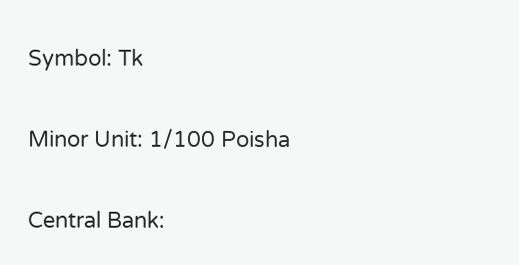Symbol: Tk

Minor Unit: 1/100 Poisha

Central Bank: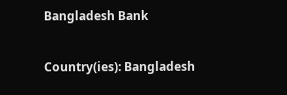Bangladesh Bank

Country(ies): Bangladesh